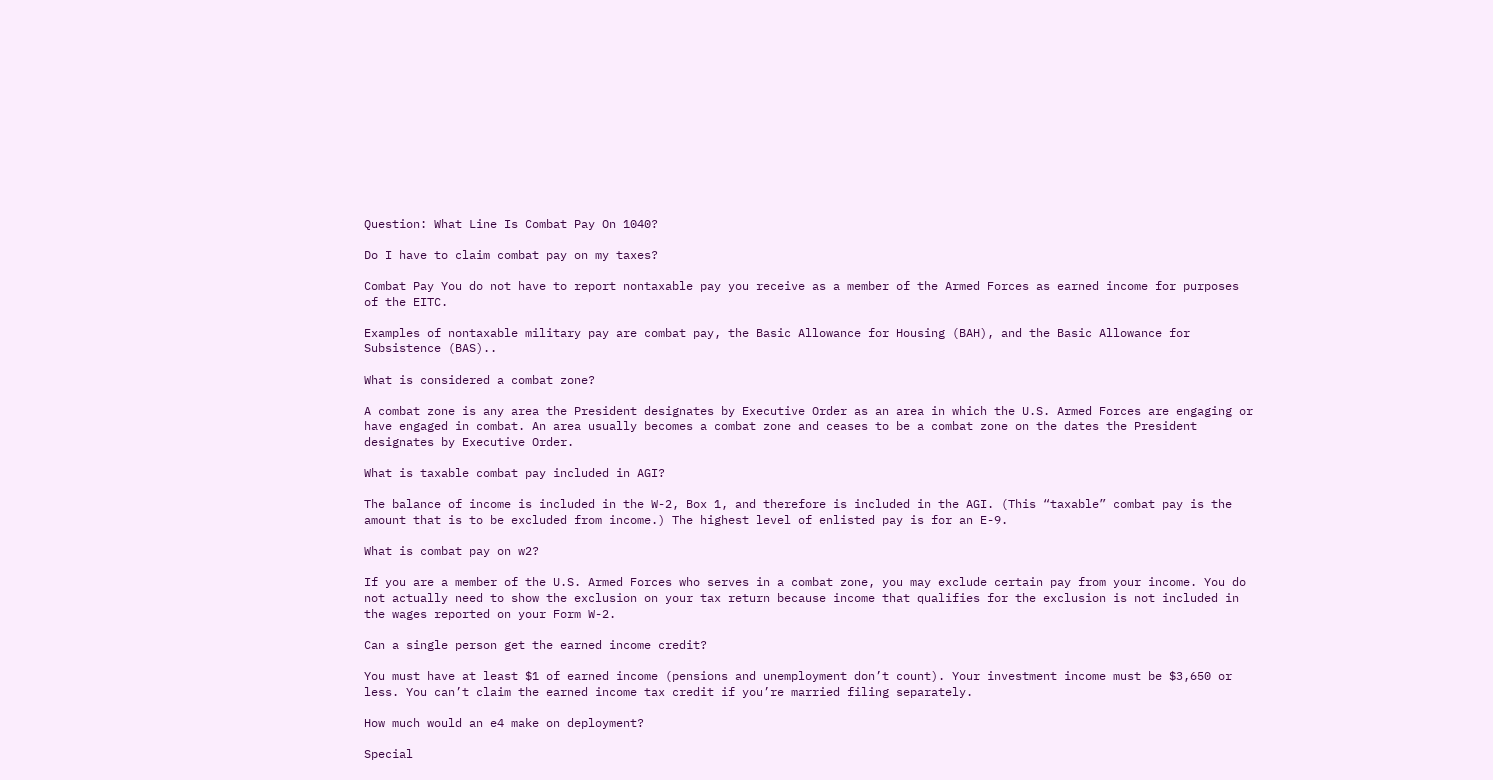Question: What Line Is Combat Pay On 1040?

Do I have to claim combat pay on my taxes?

Combat Pay You do not have to report nontaxable pay you receive as a member of the Armed Forces as earned income for purposes of the EITC.

Examples of nontaxable military pay are combat pay, the Basic Allowance for Housing (BAH), and the Basic Allowance for Subsistence (BAS)..

What is considered a combat zone?

A combat zone is any area the President designates by Executive Order as an area in which the U.S. Armed Forces are engaging or have engaged in combat. An area usually becomes a combat zone and ceases to be a combat zone on the dates the President designates by Executive Order.

What is taxable combat pay included in AGI?

The balance of income is included in the W-2, Box 1, and therefore is included in the AGI. (This “taxable” combat pay is the amount that is to be excluded from income.) The highest level of enlisted pay is for an E-9.

What is combat pay on w2?

If you are a member of the U.S. Armed Forces who serves in a combat zone, you may exclude certain pay from your income. You do not actually need to show the exclusion on your tax return because income that qualifies for the exclusion is not included in the wages reported on your Form W-2.

Can a single person get the earned income credit?

You must have at least $1 of earned income (pensions and unemployment don’t count). Your investment income must be $3,650 or less. You can’t claim the earned income tax credit if you’re married filing separately.

How much would an e4 make on deployment?

Special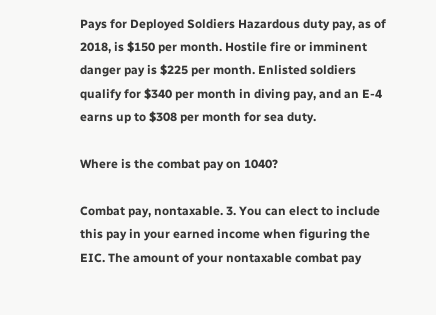Pays for Deployed Soldiers Hazardous duty pay, as of 2018, is $150 per month. Hostile fire or imminent danger pay is $225 per month. Enlisted soldiers qualify for $340 per month in diving pay, and an E-4 earns up to $308 per month for sea duty.

Where is the combat pay on 1040?

Combat pay, nontaxable. 3. You can elect to include this pay in your earned income when figuring the EIC. The amount of your nontaxable combat pay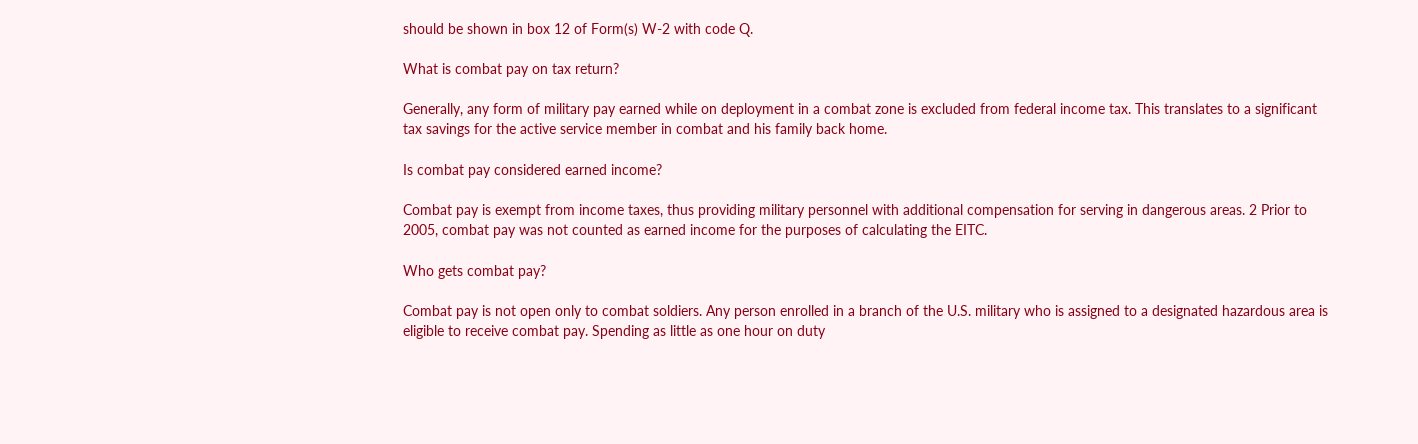should be shown in box 12 of Form(s) W-2 with code Q.

What is combat pay on tax return?

Generally, any form of military pay earned while on deployment in a combat zone is excluded from federal income tax. This translates to a significant tax savings for the active service member in combat and his family back home.

Is combat pay considered earned income?

Combat pay is exempt from income taxes, thus providing military personnel with additional compensation for serving in dangerous areas. 2 Prior to 2005, combat pay was not counted as earned income for the purposes of calculating the EITC.

Who gets combat pay?

Combat pay is not open only to combat soldiers. Any person enrolled in a branch of the U.S. military who is assigned to a designated hazardous area is eligible to receive combat pay. Spending as little as one hour on duty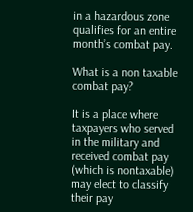in a hazardous zone qualifies for an entire month’s combat pay.

What is a non taxable combat pay?

It is a place where taxpayers who served in the military and received combat pay (which is nontaxable) may elect to classify their pay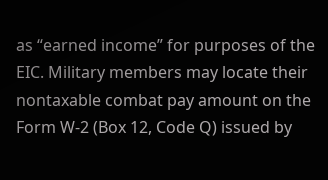as “earned income” for purposes of the EIC. Military members may locate their nontaxable combat pay amount on the Form W-2 (Box 12, Code Q) issued by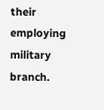their employing military branch.